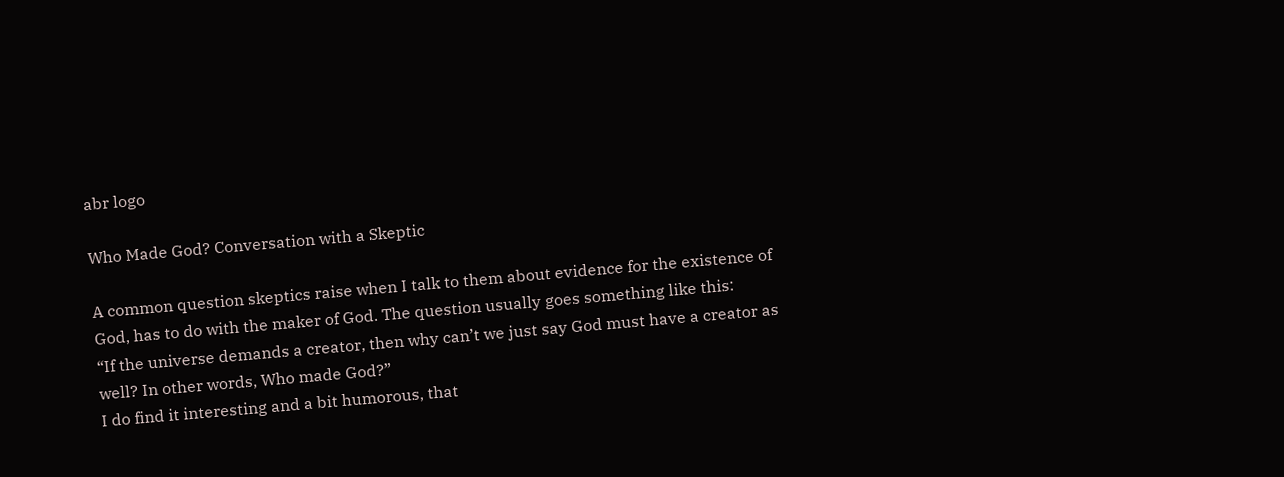abr logo

Who Made God? Conversation with a Skeptic

A common question skeptics raise when I talk to them about evidence for the existence of God, has to do with the maker of God. The question usually goes something like this:
“If the universe demands a creator, then why can’t we just say God must have a creator as well? In other words, Who made God?”
I do find it interesting and a bit humorous, that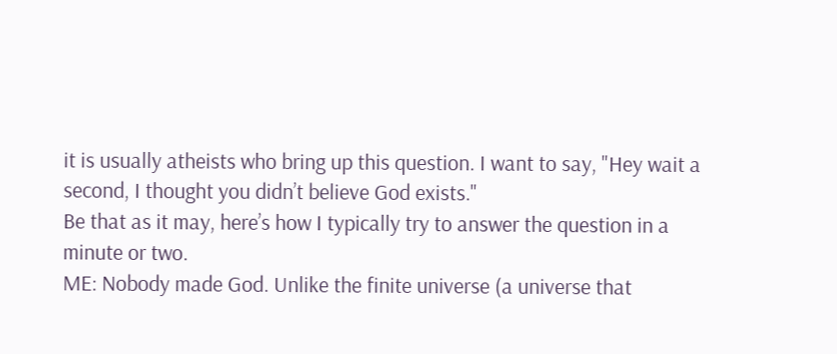it is usually atheists who bring up this question. I want to say, "Hey wait a second, I thought you didn’t believe God exists."
Be that as it may, here’s how I typically try to answer the question in a minute or two.
ME: Nobody made God. Unlike the finite universe (a universe that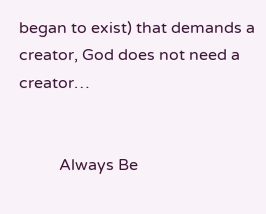began to exist) that demands a creator, God does not need a creator…


          Always Be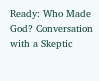Ready: Who Made God? Conversation with a Skeptic